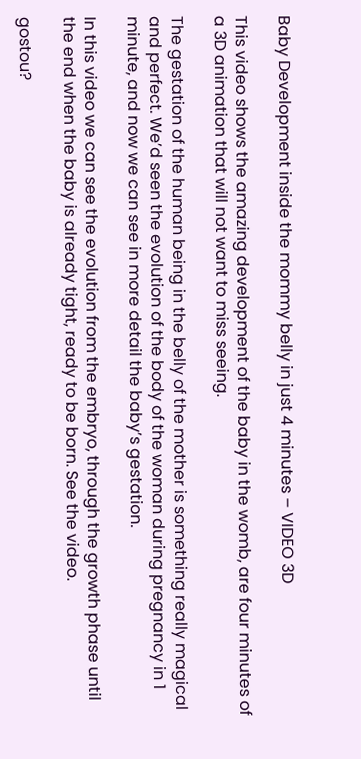Baby Development inside the mommy belly in just 4 minutes – VIDEO 3D

This video shows the amazing development of the baby in the womb, are four minutes of a 3D animation that will not want to miss seeing.

The gestation of the human being in the belly of the mother is something really magical and perfect. We’d seen the evolution of the body of the woman during pregnancy in 1 minute, and now we can see in more detail the baby’s gestation.

In this video we can see the evolution from the embryo, through the growth phase until the end when the baby is already tight, ready to be born. See the video.

gostou?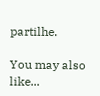partilhe.

You may also like...